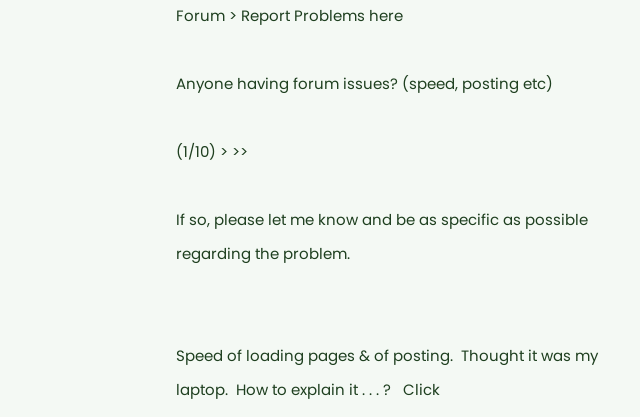Forum > Report Problems here

Anyone having forum issues? (speed, posting etc)

(1/10) > >>

If so, please let me know and be as specific as possible regarding the problem.


Speed of loading pages & of posting.  Thought it was my laptop.  How to explain it . . . ?   Click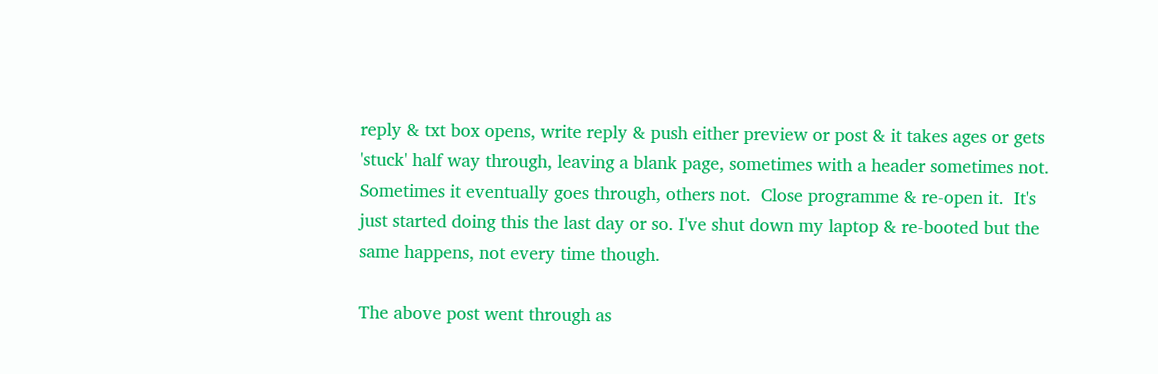reply & txt box opens, write reply & push either preview or post & it takes ages or gets 'stuck' half way through, leaving a blank page, sometimes with a header sometimes not. Sometimes it eventually goes through, others not.  Close programme & re-open it.  It's just started doing this the last day or so. I've shut down my laptop & re-booted but the same happens, not every time though.

The above post went through as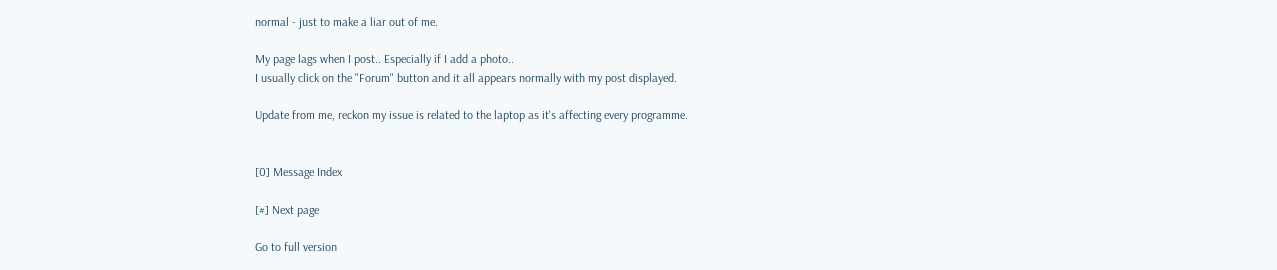normal - just to make a liar out of me.

My page lags when I post.. Especially if I add a photo..
I usually click on the "Forum" button and it all appears normally with my post displayed.

Update from me, reckon my issue is related to the laptop as it's affecting every programme.


[0] Message Index

[#] Next page

Go to full version